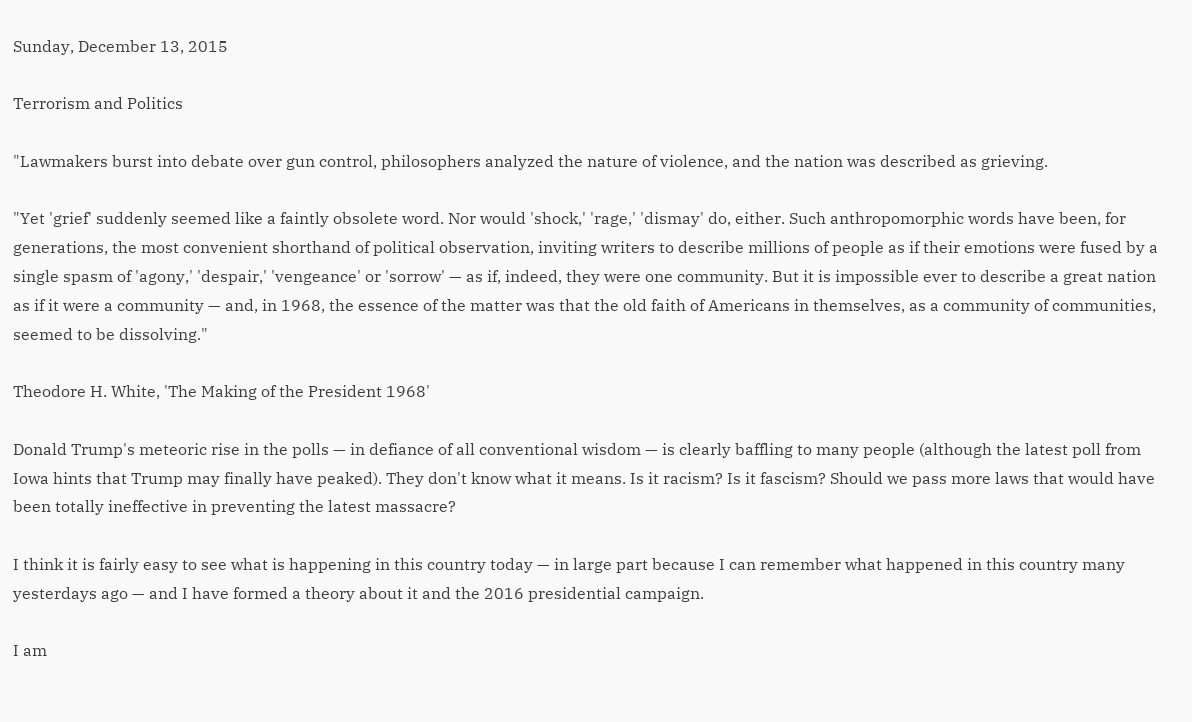Sunday, December 13, 2015

Terrorism and Politics

"Lawmakers burst into debate over gun control, philosophers analyzed the nature of violence, and the nation was described as grieving.

"Yet 'grief' suddenly seemed like a faintly obsolete word. Nor would 'shock,' 'rage,' 'dismay' do, either. Such anthropomorphic words have been, for generations, the most convenient shorthand of political observation, inviting writers to describe millions of people as if their emotions were fused by a single spasm of 'agony,' 'despair,' 'vengeance' or 'sorrow' — as if, indeed, they were one community. But it is impossible ever to describe a great nation as if it were a community — and, in 1968, the essence of the matter was that the old faith of Americans in themselves, as a community of communities, seemed to be dissolving."

Theodore H. White, 'The Making of the President 1968'

Donald Trump's meteoric rise in the polls — in defiance of all conventional wisdom — is clearly baffling to many people (although the latest poll from Iowa hints that Trump may finally have peaked). They don't know what it means. Is it racism? Is it fascism? Should we pass more laws that would have been totally ineffective in preventing the latest massacre?

I think it is fairly easy to see what is happening in this country today — in large part because I can remember what happened in this country many yesterdays ago — and I have formed a theory about it and the 2016 presidential campaign.

I am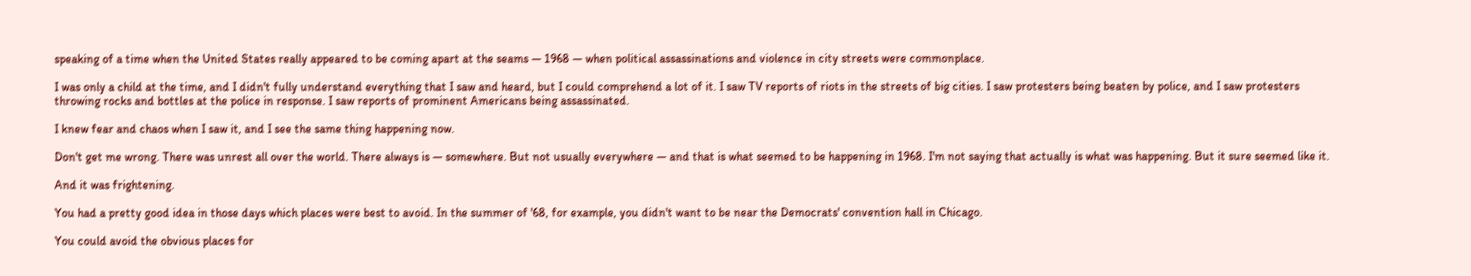speaking of a time when the United States really appeared to be coming apart at the seams — 1968 — when political assassinations and violence in city streets were commonplace.

I was only a child at the time, and I didn't fully understand everything that I saw and heard, but I could comprehend a lot of it. I saw TV reports of riots in the streets of big cities. I saw protesters being beaten by police, and I saw protesters throwing rocks and bottles at the police in response. I saw reports of prominent Americans being assassinated.

I knew fear and chaos when I saw it, and I see the same thing happening now.

Don't get me wrong. There was unrest all over the world. There always is — somewhere. But not usually everywhere — and that is what seemed to be happening in 1968. I'm not saying that actually is what was happening. But it sure seemed like it.

And it was frightening.

You had a pretty good idea in those days which places were best to avoid. In the summer of '68, for example, you didn't want to be near the Democrats' convention hall in Chicago.

You could avoid the obvious places for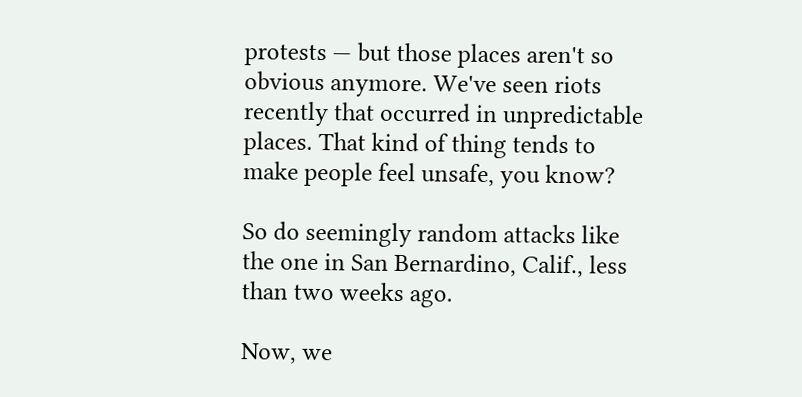protests — but those places aren't so obvious anymore. We've seen riots recently that occurred in unpredictable places. That kind of thing tends to make people feel unsafe, you know?

So do seemingly random attacks like the one in San Bernardino, Calif., less than two weeks ago.

Now, we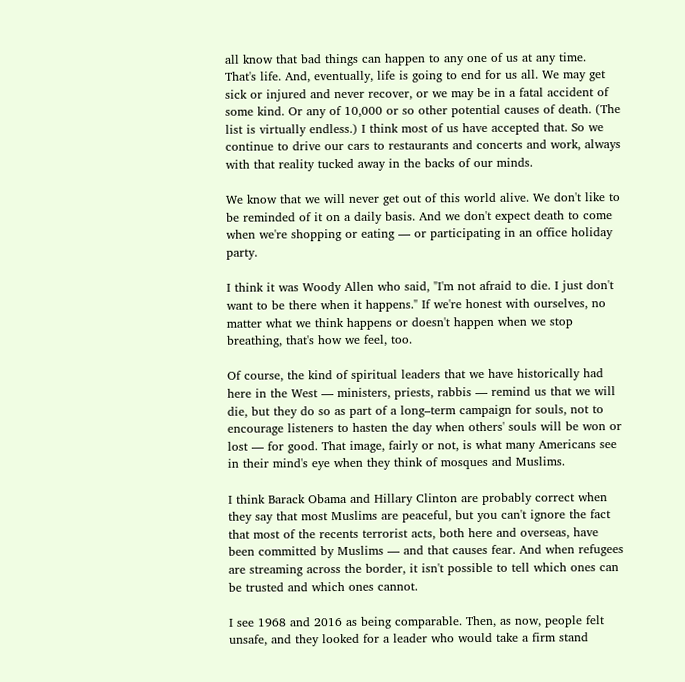all know that bad things can happen to any one of us at any time. That's life. And, eventually, life is going to end for us all. We may get sick or injured and never recover, or we may be in a fatal accident of some kind. Or any of 10,000 or so other potential causes of death. (The list is virtually endless.) I think most of us have accepted that. So we continue to drive our cars to restaurants and concerts and work, always with that reality tucked away in the backs of our minds.

We know that we will never get out of this world alive. We don't like to be reminded of it on a daily basis. And we don't expect death to come when we're shopping or eating — or participating in an office holiday party.

I think it was Woody Allen who said, "I'm not afraid to die. I just don't want to be there when it happens." If we're honest with ourselves, no matter what we think happens or doesn't happen when we stop breathing, that's how we feel, too.

Of course, the kind of spiritual leaders that we have historically had here in the West — ministers, priests, rabbis — remind us that we will die, but they do so as part of a long–term campaign for souls, not to encourage listeners to hasten the day when others' souls will be won or lost — for good. That image, fairly or not, is what many Americans see in their mind's eye when they think of mosques and Muslims.

I think Barack Obama and Hillary Clinton are probably correct when they say that most Muslims are peaceful, but you can't ignore the fact that most of the recents terrorist acts, both here and overseas, have been committed by Muslims — and that causes fear. And when refugees are streaming across the border, it isn't possible to tell which ones can be trusted and which ones cannot.

I see 1968 and 2016 as being comparable. Then, as now, people felt unsafe, and they looked for a leader who would take a firm stand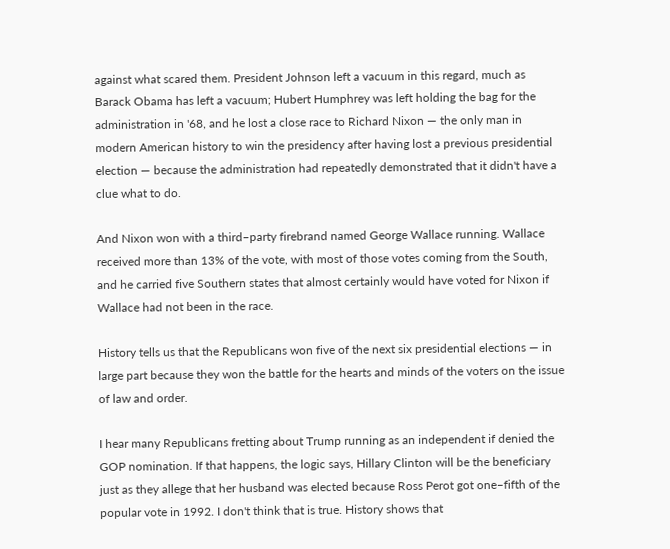against what scared them. President Johnson left a vacuum in this regard, much as Barack Obama has left a vacuum; Hubert Humphrey was left holding the bag for the administration in '68, and he lost a close race to Richard Nixon — the only man in modern American history to win the presidency after having lost a previous presidential election — because the administration had repeatedly demonstrated that it didn't have a clue what to do.

And Nixon won with a third–party firebrand named George Wallace running. Wallace received more than 13% of the vote, with most of those votes coming from the South, and he carried five Southern states that almost certainly would have voted for Nixon if Wallace had not been in the race.

History tells us that the Republicans won five of the next six presidential elections — in large part because they won the battle for the hearts and minds of the voters on the issue of law and order.

I hear many Republicans fretting about Trump running as an independent if denied the GOP nomination. If that happens, the logic says, Hillary Clinton will be the beneficiary just as they allege that her husband was elected because Ross Perot got one–fifth of the popular vote in 1992. I don't think that is true. History shows that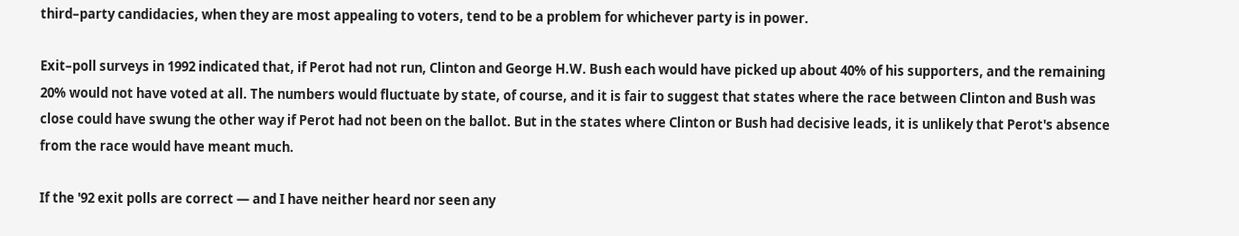third–party candidacies, when they are most appealing to voters, tend to be a problem for whichever party is in power.

Exit–poll surveys in 1992 indicated that, if Perot had not run, Clinton and George H.W. Bush each would have picked up about 40% of his supporters, and the remaining 20% would not have voted at all. The numbers would fluctuate by state, of course, and it is fair to suggest that states where the race between Clinton and Bush was close could have swung the other way if Perot had not been on the ballot. But in the states where Clinton or Bush had decisive leads, it is unlikely that Perot's absence from the race would have meant much.

If the '92 exit polls are correct — and I have neither heard nor seen any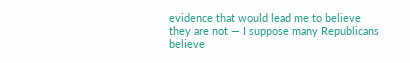evidence that would lead me to believe they are not — I suppose many Republicans believe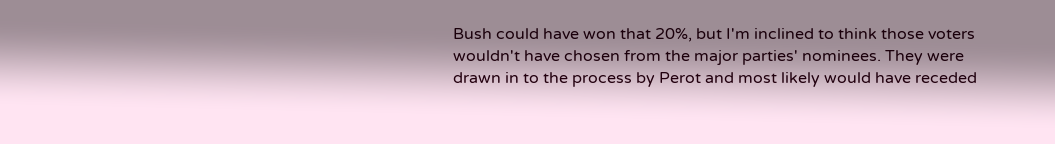Bush could have won that 20%, but I'm inclined to think those voters wouldn't have chosen from the major parties' nominees. They were drawn in to the process by Perot and most likely would have receded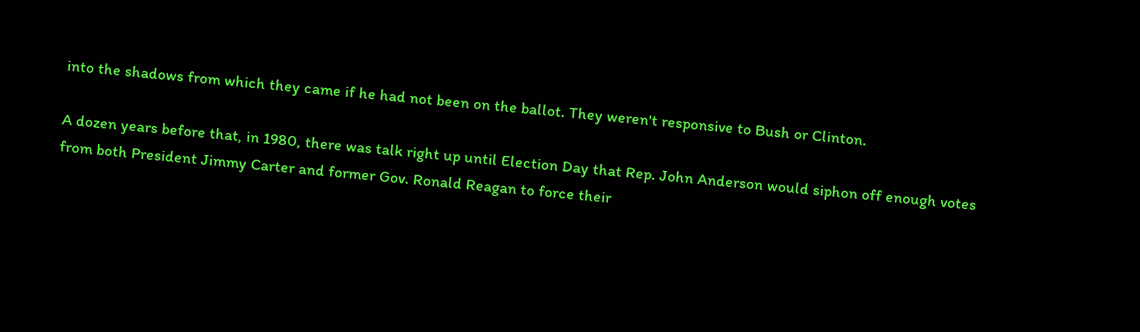into the shadows from which they came if he had not been on the ballot. They weren't responsive to Bush or Clinton.

A dozen years before that, in 1980, there was talk right up until Election Day that Rep. John Anderson would siphon off enough votes from both President Jimmy Carter and former Gov. Ronald Reagan to force their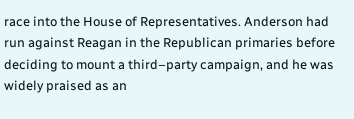race into the House of Representatives. Anderson had run against Reagan in the Republican primaries before deciding to mount a third–party campaign, and he was widely praised as an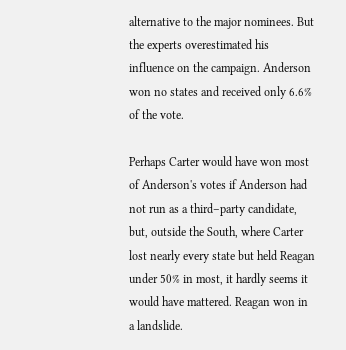alternative to the major nominees. But the experts overestimated his influence on the campaign. Anderson won no states and received only 6.6% of the vote.

Perhaps Carter would have won most of Anderson's votes if Anderson had not run as a third–party candidate, but, outside the South, where Carter lost nearly every state but held Reagan under 50% in most, it hardly seems it would have mattered. Reagan won in a landslide.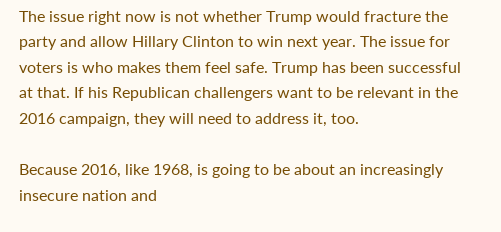The issue right now is not whether Trump would fracture the party and allow Hillary Clinton to win next year. The issue for voters is who makes them feel safe. Trump has been successful at that. If his Republican challengers want to be relevant in the 2016 campaign, they will need to address it, too.

Because 2016, like 1968, is going to be about an increasingly insecure nation and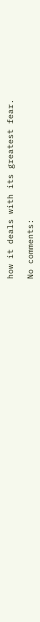how it deals with its greatest fear.

No comments: